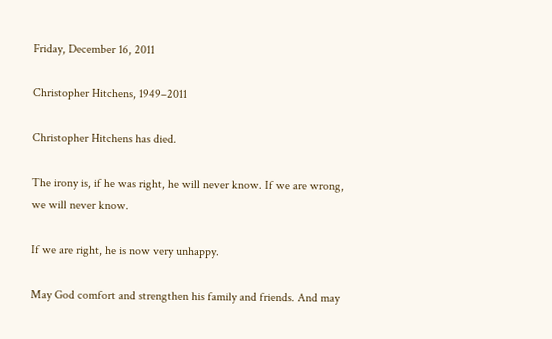Friday, December 16, 2011

Christopher Hitchens, 1949–2011

Christopher Hitchens has died.

The irony is, if he was right, he will never know. If we are wrong, we will never know.

If we are right, he is now very unhappy.

May God comfort and strengthen his family and friends. And may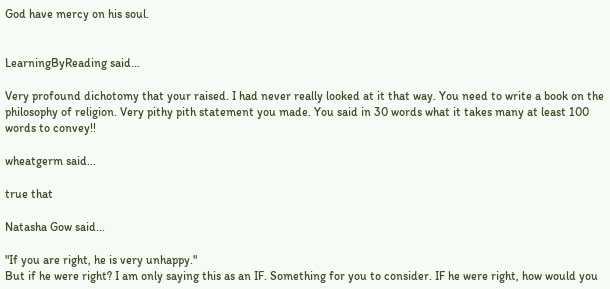God have mercy on his soul.


LearningByReading said...

Very profound dichotomy that your raised. I had never really looked at it that way. You need to write a book on the philosophy of religion. Very pithy pith statement you made. You said in 30 words what it takes many at least 100 words to convey!!

wheatgerm said...

true that

Natasha Gow said...

"If you are right, he is very unhappy."
But if he were right? I am only saying this as an IF. Something for you to consider. IF he were right, how would you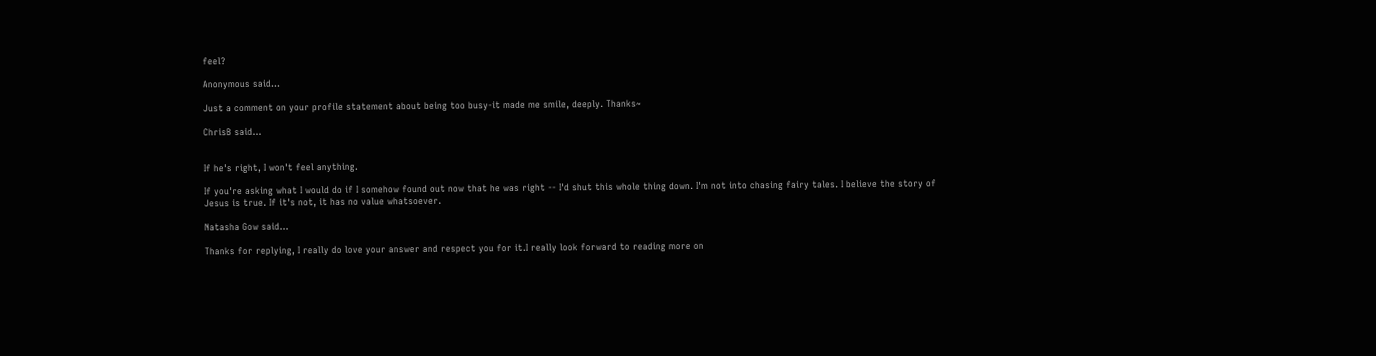feel?

Anonymous said...

Just a comment on your profile statement about being too busy-it made me smile, deeply. Thanks~

ChrisB said...


If he's right, I won't feel anything.

If you're asking what I would do if I somehow found out now that he was right -- I'd shut this whole thing down. I'm not into chasing fairy tales. I believe the story of Jesus is true. If it's not, it has no value whatsoever.

Natasha Gow said...

Thanks for replying, I really do love your answer and respect you for it.I really look forward to reading more on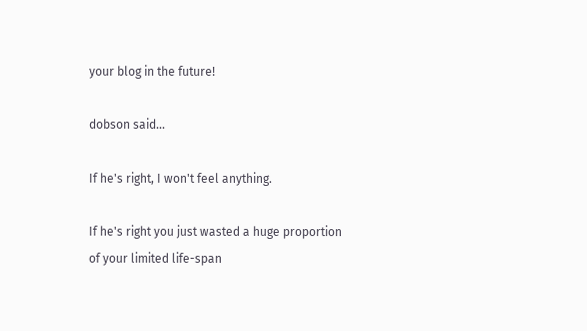your blog in the future!

dobson said...

If he's right, I won't feel anything.

If he's right you just wasted a huge proportion of your limited life-span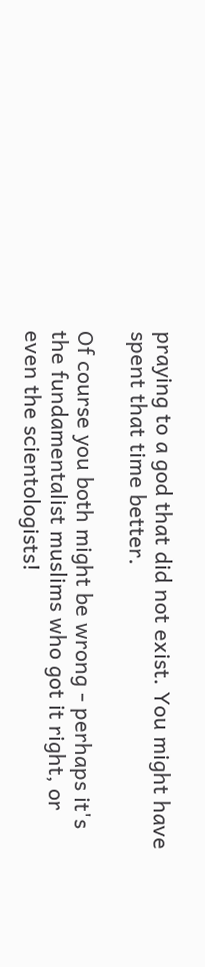praying to a god that did not exist. You might have spent that time better.

Of course you both might be wrong - perhaps it's the fundamentalist muslims who got it right, or even the scientologists!